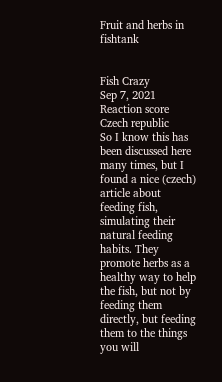Fruit and herbs in fishtank


Fish Crazy
Sep 7, 2021
Reaction score
Czech republic
So I know this has been discussed here many times, but I found a nice (czech) article about feeding fish, simulating their natural feeding habits. They promote herbs as a healthy way to help the fish, but not by feeding them directly, but feeding them to the things you will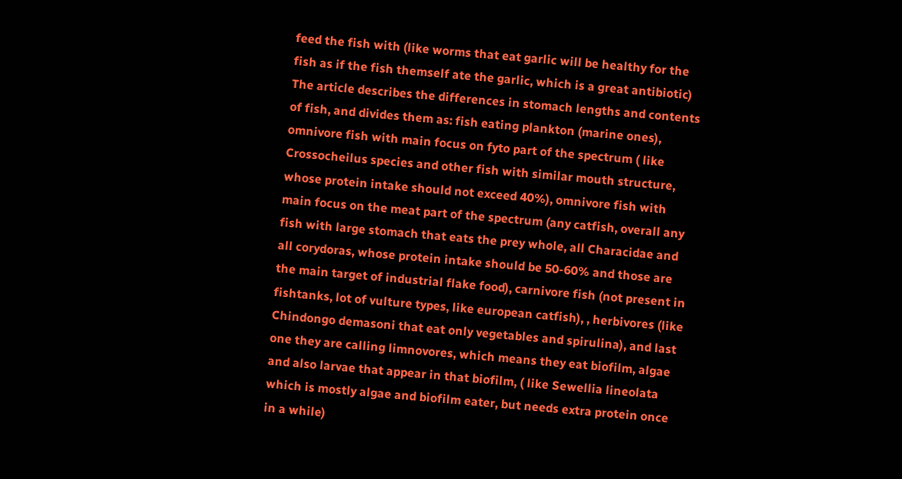feed the fish with (like worms that eat garlic will be healthy for the fish as if the fish themself ate the garlic, which is a great antibiotic)
The article describes the differences in stomach lengths and contents of fish, and divides them as: fish eating plankton (marine ones), omnivore fish with main focus on fyto part of the spectrum ( like Crossocheilus species and other fish with similar mouth structure, whose protein intake should not exceed 40%), omnivore fish with main focus on the meat part of the spectrum (any catfish, overall any fish with large stomach that eats the prey whole, all Characidae and all corydoras, whose protein intake should be 50-60% and those are the main target of industrial flake food), carnivore fish (not present in fishtanks, lot of vulture types, like european catfish), , herbivores (like Chindongo demasoni that eat only vegetables and spirulina), and last one they are calling limnovores, which means they eat biofilm, algae and also larvae that appear in that biofilm, ( like Sewellia lineolata which is mostly algae and biofilm eater, but needs extra protein once in a while)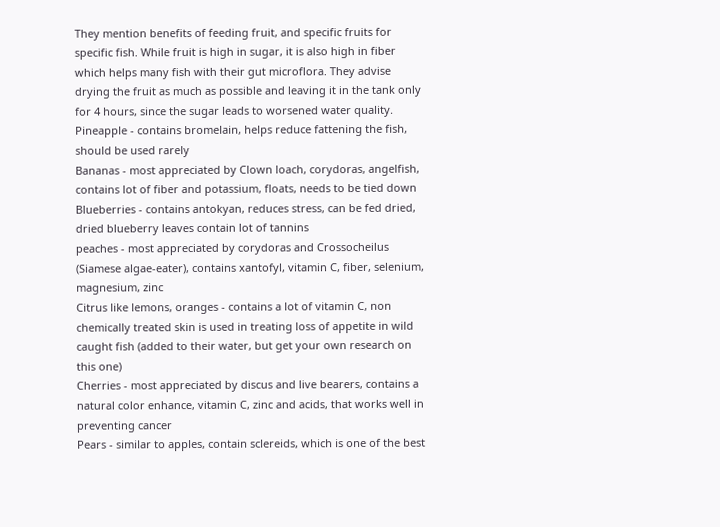They mention benefits of feeding fruit, and specific fruits for specific fish. While fruit is high in sugar, it is also high in fiber which helps many fish with their gut microflora. They advise drying the fruit as much as possible and leaving it in the tank only for 4 hours, since the sugar leads to worsened water quality.
Pineapple - contains bromelain, helps reduce fattening the fish, should be used rarely
Bananas - most appreciated by Clown loach, corydoras, angelfish, contains lot of fiber and potassium, floats, needs to be tied down
Blueberries - contains antokyan, reduces stress, can be fed dried, dried blueberry leaves contain lot of tannins
peaches - most appreciated by corydoras and Crossocheilus (Siamese algae-eater), contains xantofyl, vitamin C, fiber, selenium, magnesium, zinc
Citrus like lemons, oranges - contains a lot of vitamin C, non chemically treated skin is used in treating loss of appetite in wild caught fish (added to their water, but get your own research on this one)
Cherries - most appreciated by discus and live bearers, contains a natural color enhance, vitamin C, zinc and acids, that works well in preventing cancer
Pears - similar to apples, contain sclereids, which is one of the best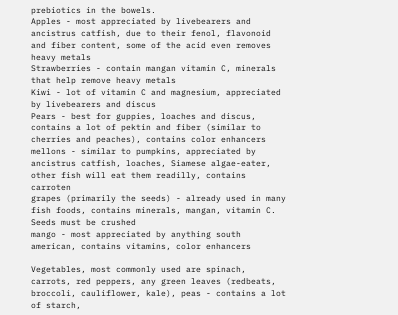prebiotics in the bowels.
Apples - most appreciated by livebearers and ancistrus catfish, due to their fenol, flavonoid and fiber content, some of the acid even removes heavy metals
Strawberries - contain mangan vitamin C, minerals that help remove heavy metals
Kiwi - lot of vitamin C and magnesium, appreciated by livebearers and discus
Pears - best for guppies, loaches and discus, contains a lot of pektin and fiber (similar to cherries and peaches), contains color enhancers
mellons - similar to pumpkins, appreciated by ancistrus catfish, loaches, Siamese algae-eater, other fish will eat them readilly, contains carroten
grapes (primarily the seeds) - already used in many fish foods, contains minerals, mangan, vitamin C. Seeds must be crushed
mango - most appreciated by anything south american, contains vitamins, color enhancers

Vegetables, most commonly used are spinach, carrots, red peppers, any green leaves (redbeats, broccoli, cauliflower, kale), peas - contains a lot of starch,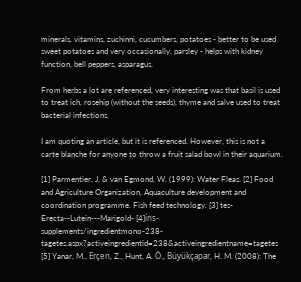minerals, vitamins, zuchinni, cucumbers, potatoes - better to be used sweet potatoes and very occasionally, parsley - helps with kidney function, bell peppers, asparagus.

From herbs a lot are referenced, very interesting was that basil is used to treat ich, rosehip (without the seeds), thyme and salve used to treat bacterial infections,

I am quoting an article, but it is referenced. However, this is not a carte blanche for anyone to throw a fruit salad bowl in their aquarium.

[1] Parmentier, J. & van Egmond, W. (1999): Water Fleas. [2] Food and Agriculture Organization, Aquaculture development and coordination programme. Fish feed technology. [3] tes-Erecta--Lutein---Marigold- [4]íns-supplements/ingredientmono-238- tagetes.aspx?activeingredientid=238&activeingredientname=tagetes [5] Yanar, M., Erçen, Z., Hunt, A. Ö., Büyükçapar, H. M. (2008): The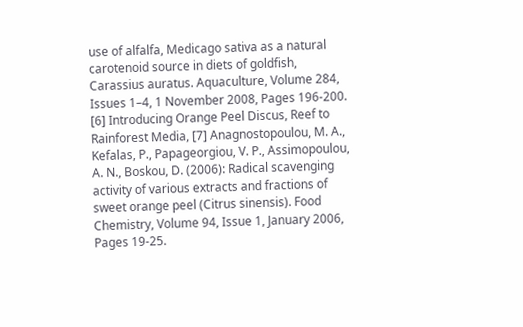use of alfalfa, Medicago sativa as a natural carotenoid source in diets of goldfish, Carassius auratus. Aquaculture, Volume 284, Issues 1–4, 1 November 2008, Pages 196-200. [6] Introducing Orange Peel Discus, Reef to Rainforest Media, [7] Anagnostopoulou, M. A., Kefalas, P., Papageorgiou, V. P., Assimopoulou, A. N., Boskou, D. (2006): Radical scavenging activity of various extracts and fractions of sweet orange peel (Citrus sinensis). Food Chemistry, Volume 94, Issue 1, January 2006, Pages 19-25.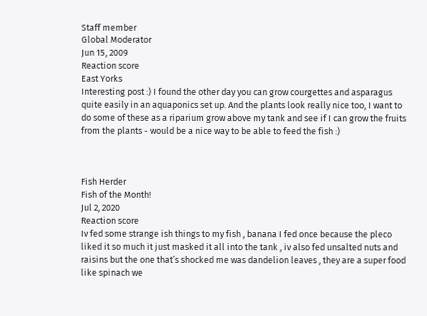Staff member
Global Moderator
Jun 15, 2009
Reaction score
East Yorks
Interesting post :) I found the other day you can grow courgettes and asparagus quite easily in an aquaponics set up. And the plants look really nice too, I want to do some of these as a riparium grow above my tank and see if I can grow the fruits from the plants - would be a nice way to be able to feed the fish :)



Fish Herder
Fish of the Month!
Jul 2, 2020
Reaction score
Iv fed some strange ish things to my fish , banana I fed once because the pleco liked it so much it just masked it all into the tank , iv also fed unsalted nuts and raisins but the one that’s shocked me was dandelion leaves , they are a super food like spinach we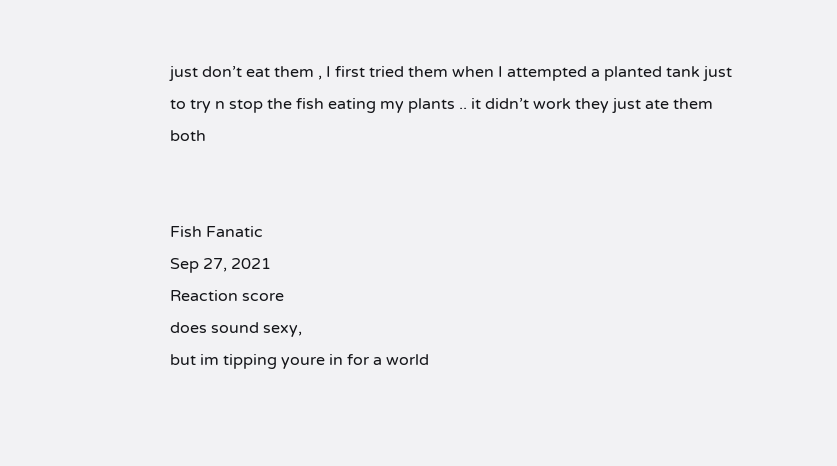just don’t eat them , I first tried them when I attempted a planted tank just to try n stop the fish eating my plants .. it didn’t work they just ate them both


Fish Fanatic
Sep 27, 2021
Reaction score
does sound sexy,
but im tipping youre in for a world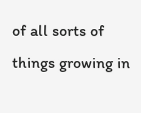of all sorts of things growing in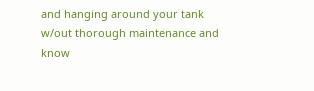and hanging around your tank
w/out thorough maintenance and know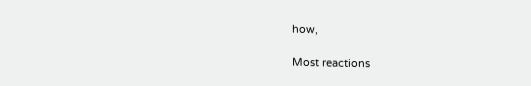how,

Most reactions